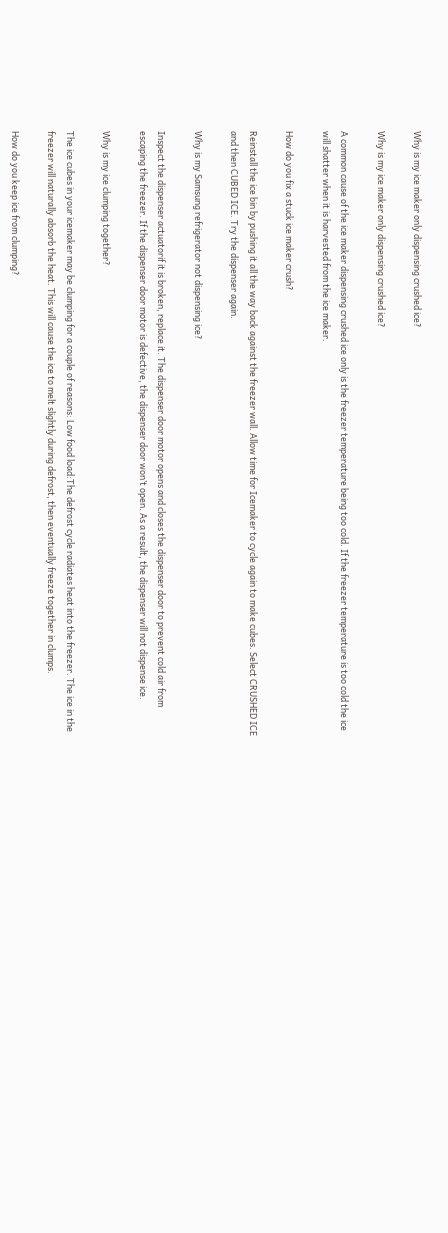Why is my ice maker only dispensing crushed ice?

Why is my ice maker only dispensing crushed ice?

A common cause of the ice maker dispensing crushed ice only is the freezer temperature being too cold. If the freezer temperature is too cold the ice will shatter when it is harvested from the ice maker.

How do you fix a stuck ice maker crush?

Reinstall the ice bin by pushing it all the way back against the freezer wall. Allow time for Icemaker to cycle again to make cubes. Select CRUSHED ICE and then CUBED ICE. Try the dispenser again.

Why is my Samsung refrigerator not dispensing ice?

Inspect the dispenser actuatorif it is broken, replace it. The dispenser door motor opens and closes the dispenser door to prevent cold air from escaping the freezer. If the dispenser door motor is defective, the dispenser door won’t open. As a result, the dispenser will not dispense ice.

Why is my ice clumping together?

The ice cubes in your icemaker may be clumping for a couple of reasons: Low food load:The defrost cycle radiates heat into the freezer. The ice in the freezer will naturally absorb the heat. This will cause the ice to melt slightly during defrost, then eventually freeze together in clumps.

How do you keep ice from clumping?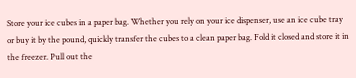Store your ice cubes in a paper bag. Whether you rely on your ice dispenser, use an ice cube tray or buy it by the pound, quickly transfer the cubes to a clean paper bag. Fold it closed and store it in the freezer. Pull out the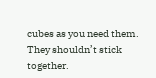cubes as you need them. They shouldn’t stick together.